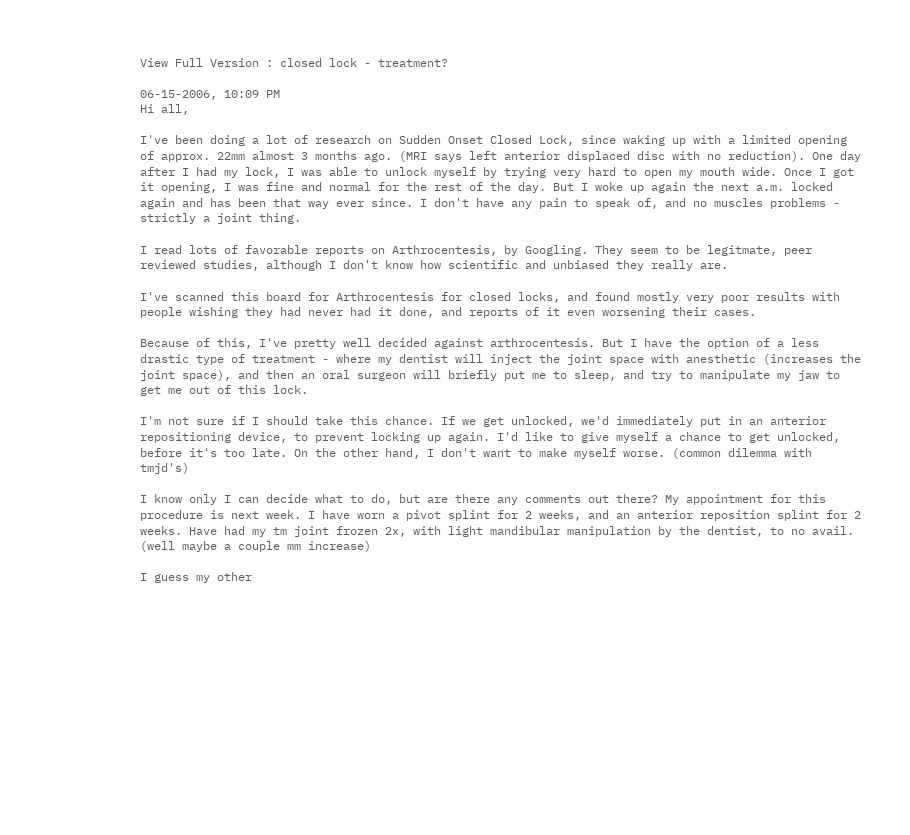View Full Version : closed lock - treatment?

06-15-2006, 10:09 PM
Hi all,

I've been doing a lot of research on Sudden Onset Closed Lock, since waking up with a limited opening of approx. 22mm almost 3 months ago. (MRI says left anterior displaced disc with no reduction). One day after I had my lock, I was able to unlock myself by trying very hard to open my mouth wide. Once I got it opening, I was fine and normal for the rest of the day. But I woke up again the next a.m. locked again and has been that way ever since. I don't have any pain to speak of, and no muscles problems - strictly a joint thing.

I read lots of favorable reports on Arthrocentesis, by Googling. They seem to be legitmate, peer reviewed studies, although I don't know how scientific and unbiased they really are.

I've scanned this board for Arthrocentesis for closed locks, and found mostly very poor results with people wishing they had never had it done, and reports of it even worsening their cases.

Because of this, I've pretty well decided against arthrocentesis. But I have the option of a less drastic type of treatment - where my dentist will inject the joint space with anesthetic (increases the joint space), and then an oral surgeon will briefly put me to sleep, and try to manipulate my jaw to get me out of this lock.

I'm not sure if I should take this chance. If we get unlocked, we'd immediately put in an anterior repositioning device, to prevent locking up again. I'd like to give myself a chance to get unlocked, before it's too late. On the other hand, I don't want to make myself worse. (common dilemma with tmjd's)

I know only I can decide what to do, but are there any comments out there? My appointment for this procedure is next week. I have worn a pivot splint for 2 weeks, and an anterior reposition splint for 2 weeks. Have had my tm joint frozen 2x, with light mandibular manipulation by the dentist, to no avail. (well maybe a couple mm increase)

I guess my other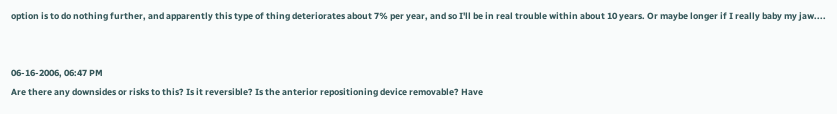option is to do nothing further, and apparently this type of thing deteriorates about 7% per year, and so I'll be in real trouble within about 10 years. Or maybe longer if I really baby my jaw....


06-16-2006, 06:47 PM
Are there any downsides or risks to this? Is it reversible? Is the anterior repositioning device removable? Have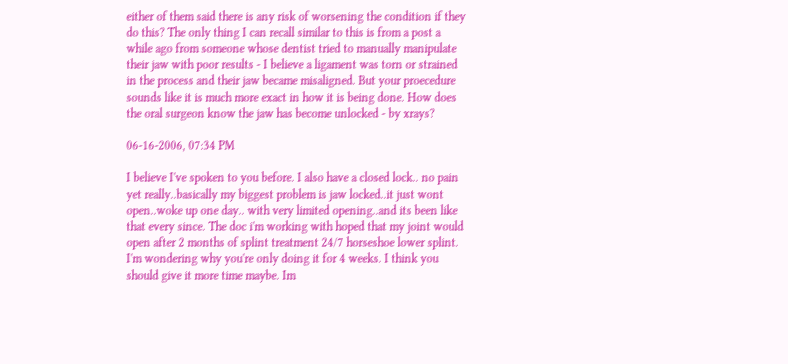either of them said there is any risk of worsening the condition if they do this? The only thing I can recall similar to this is from a post a while ago from someone whose dentist tried to manually manipulate their jaw with poor results - I believe a ligament was torn or strained in the process and their jaw became misaligned. But your proecedure sounds like it is much more exact in how it is being done. How does the oral surgeon know the jaw has become unlocked - by xrays?

06-16-2006, 07:34 PM

I believe I've spoken to you before. I also have a closed lock.. no pain yet really..basically my biggest problem is jaw locked..it just wont open..woke up one day.. with very limited opening..and its been like that every since. The doc i'm working with hoped that my joint would open after 2 months of splint treatment 24/7 horseshoe lower splint. I'm wondering why you're only doing it for 4 weeks. I think you should give it more time maybe. Im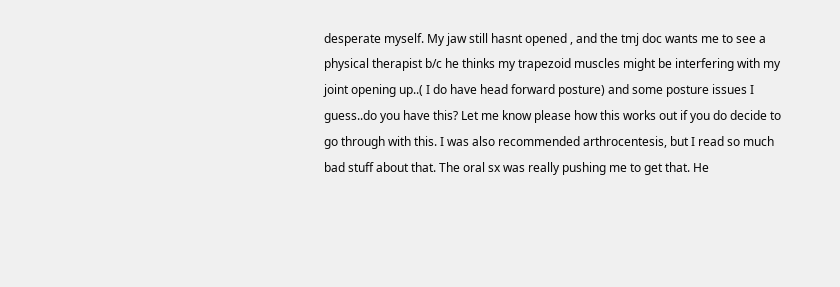desperate myself. My jaw still hasnt opened , and the tmj doc wants me to see a physical therapist b/c he thinks my trapezoid muscles might be interfering with my joint opening up..( I do have head forward posture) and some posture issues I guess..do you have this? Let me know please how this works out if you do decide to go through with this. I was also recommended arthrocentesis, but I read so much bad stuff about that. The oral sx was really pushing me to get that. He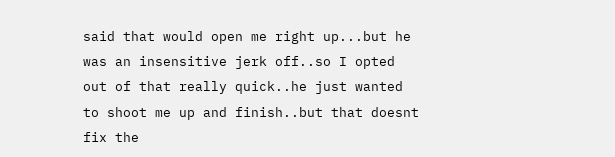said that would open me right up...but he was an insensitive jerk off..so I opted out of that really quick..he just wanted to shoot me up and finish..but that doesnt fix the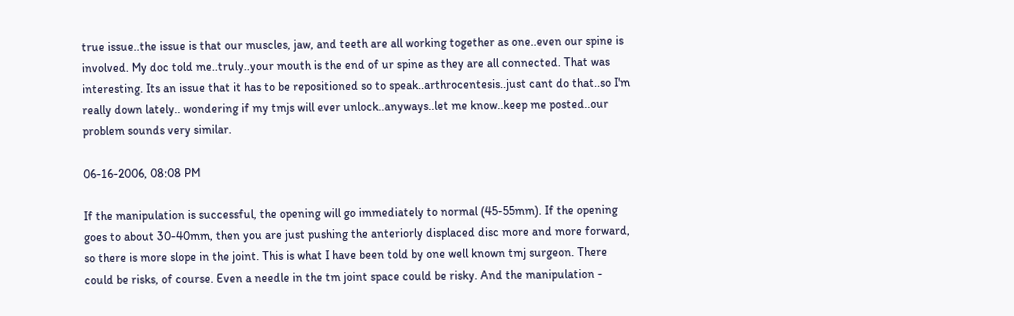true issue..the issue is that our muscles, jaw, and teeth are all working together as one..even our spine is involved. My doc told me..truly..your mouth is the end of ur spine as they are all connected. That was interesting. Its an issue that it has to be repositioned so to speak..arthrocentesis..just cant do that..so I'm really down lately.. wondering if my tmjs will ever unlock..anyways..let me know..keep me posted..our problem sounds very similar.

06-16-2006, 08:08 PM

If the manipulation is successful, the opening will go immediately to normal (45-55mm). If the opening goes to about 30-40mm, then you are just pushing the anteriorly displaced disc more and more forward, so there is more slope in the joint. This is what I have been told by one well known tmj surgeon. There could be risks, of course. Even a needle in the tm joint space could be risky. And the manipulation -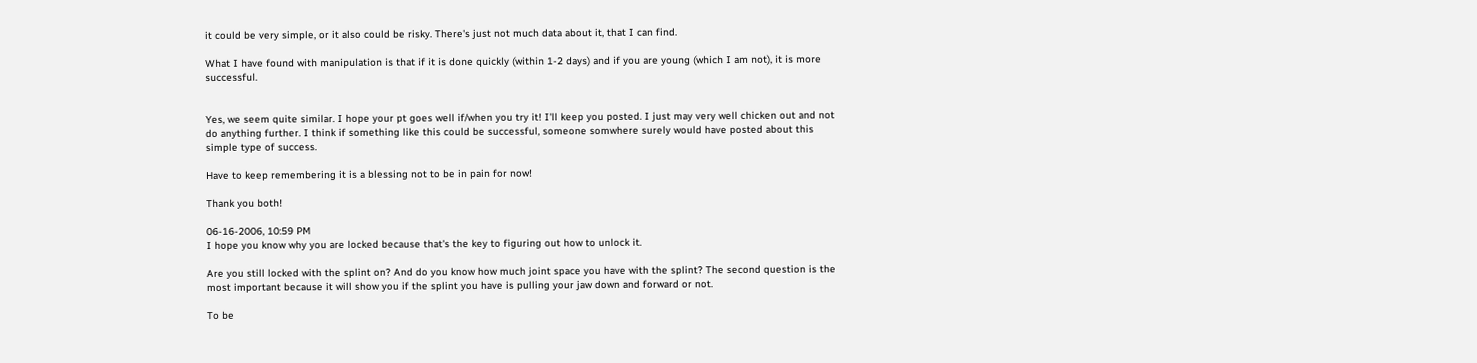it could be very simple, or it also could be risky. There's just not much data about it, that I can find.

What I have found with manipulation is that if it is done quickly (within 1-2 days) and if you are young (which I am not), it is more successful.


Yes, we seem quite similar. I hope your pt goes well if/when you try it! I'll keep you posted. I just may very well chicken out and not do anything further. I think if something like this could be successful, someone somwhere surely would have posted about this simple type of success.

Have to keep remembering it is a blessing not to be in pain for now!

Thank you both!

06-16-2006, 10:59 PM
I hope you know why you are locked because that's the key to figuring out how to unlock it.

Are you still locked with the splint on? And do you know how much joint space you have with the splint? The second question is the most important because it will show you if the splint you have is pulling your jaw down and forward or not.

To be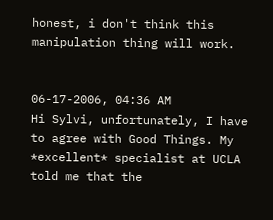honest, i don't think this manipulation thing will work.


06-17-2006, 04:36 AM
Hi Sylvi, unfortunately, I have to agree with Good Things. My *excellent* specialist at UCLA told me that the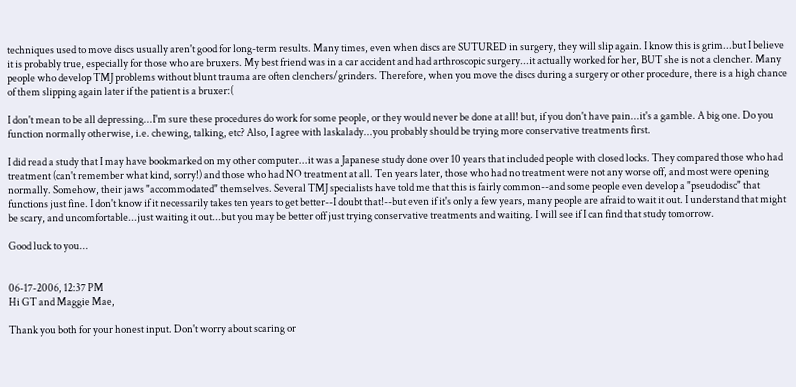techniques used to move discs usually aren't good for long-term results. Many times, even when discs are SUTURED in surgery, they will slip again. I know this is grim...but I believe it is probably true, especially for those who are bruxers. My best friend was in a car accident and had arthroscopic surgery...it actually worked for her, BUT she is not a clencher. Many people who develop TMJ problems without blunt trauma are often clenchers/grinders. Therefore, when you move the discs during a surgery or other procedure, there is a high chance of them slipping again later if the patient is a bruxer:(

I don't mean to be all depressing...I'm sure these procedures do work for some people, or they would never be done at all! but, if you don't have pain...it's a gamble. A big one. Do you function normally otherwise, i.e. chewing, talking, etc? Also, I agree with laskalady...you probably should be trying more conservative treatments first.

I did read a study that I may have bookmarked on my other computer...it was a Japanese study done over 10 years that included people with closed locks. They compared those who had treatment (can't remember what kind, sorry!) and those who had NO treatment at all. Ten years later, those who had no treatment were not any worse off, and most were opening normally. Somehow, their jaws "accommodated" themselves. Several TMJ specialists have told me that this is fairly common--and some people even develop a "pseudodisc" that functions just fine. I don't know if it necessarily takes ten years to get better--I doubt that!--but even if it's only a few years, many people are afraid to wait it out. I understand that might be scary, and uncomfortable...just waiting it out...but you may be better off just trying conservative treatments and waiting. I will see if I can find that study tomorrow.

Good luck to you...


06-17-2006, 12:37 PM
Hi GT and Maggie Mae,

Thank you both for your honest input. Don't worry about scaring or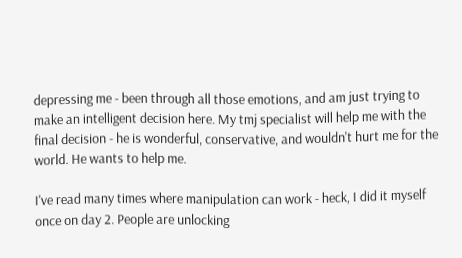depressing me - been through all those emotions, and am just trying to make an intelligent decision here. My tmj specialist will help me with the final decision - he is wonderful, conservative, and wouldn't hurt me for the world. He wants to help me.

I've read many times where manipulation can work - heck, I did it myself once on day 2. People are unlocking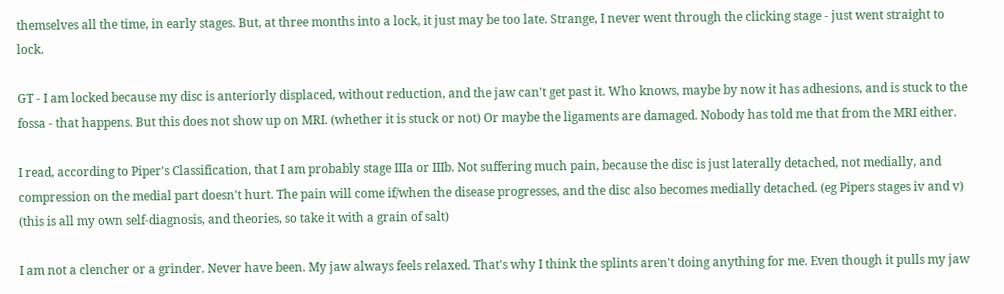themselves all the time, in early stages. But, at three months into a lock, it just may be too late. Strange, I never went through the clicking stage - just went straight to lock.

GT - I am locked because my disc is anteriorly displaced, without reduction, and the jaw can't get past it. Who knows, maybe by now it has adhesions, and is stuck to the fossa - that happens. But this does not show up on MRI. (whether it is stuck or not) Or maybe the ligaments are damaged. Nobody has told me that from the MRI either.

I read, according to Piper's Classification, that I am probably stage IIIa or IIIb. Not suffering much pain, because the disc is just laterally detached, not medially, and compression on the medial part doesn't hurt. The pain will come if/when the disease progresses, and the disc also becomes medially detached. (eg Pipers stages iv and v) (this is all my own self-diagnosis, and theories, so take it with a grain of salt)

I am not a clencher or a grinder. Never have been. My jaw always feels relaxed. That's why I think the splints aren't doing anything for me. Even though it pulls my jaw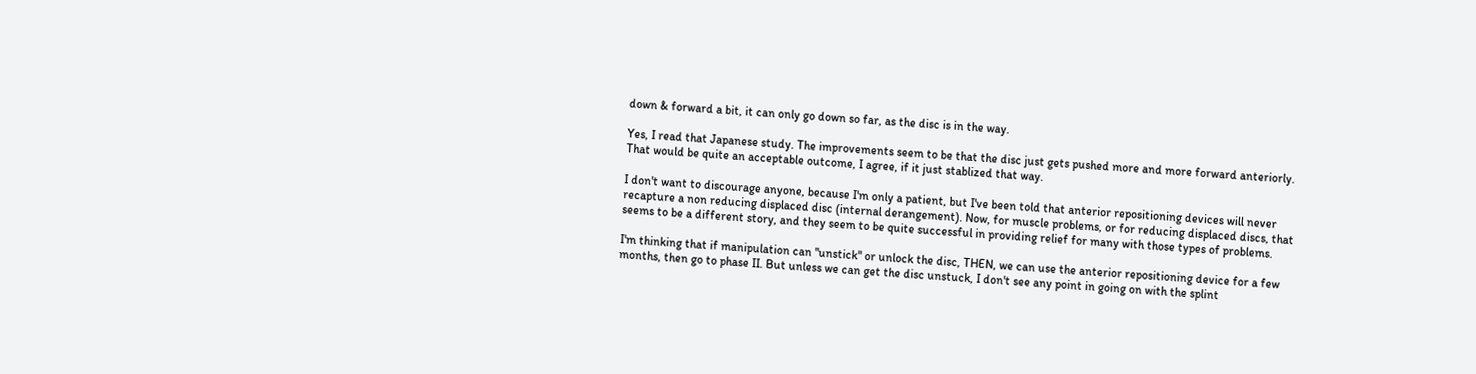down & forward a bit, it can only go down so far, as the disc is in the way.

Yes, I read that Japanese study. The improvements seem to be that the disc just gets pushed more and more forward anteriorly. That would be quite an acceptable outcome, I agree, if it just stablized that way.

I don't want to discourage anyone, because I'm only a patient, but I've been told that anterior repositioning devices will never recapture a non reducing displaced disc (internal derangement). Now, for muscle problems, or for reducing displaced discs, that seems to be a different story, and they seem to be quite successful in providing relief for many with those types of problems.

I'm thinking that if manipulation can "unstick" or unlock the disc, THEN, we can use the anterior repositioning device for a few months, then go to phase II. But unless we can get the disc unstuck, I don't see any point in going on with the splint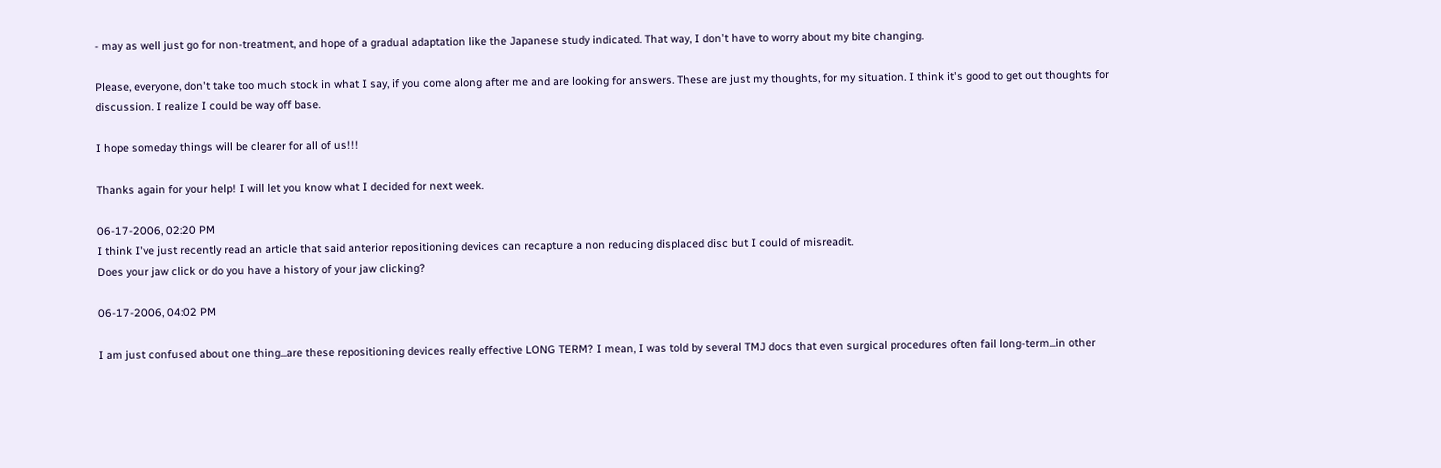- may as well just go for non-treatment, and hope of a gradual adaptation like the Japanese study indicated. That way, I don't have to worry about my bite changing.

Please, everyone, don't take too much stock in what I say, if you come along after me and are looking for answers. These are just my thoughts, for my situation. I think it's good to get out thoughts for discussion. I realize I could be way off base.

I hope someday things will be clearer for all of us!!!

Thanks again for your help! I will let you know what I decided for next week.

06-17-2006, 02:20 PM
I think I've just recently read an article that said anterior repositioning devices can recapture a non reducing displaced disc but I could of misreadit.
Does your jaw click or do you have a history of your jaw clicking?

06-17-2006, 04:02 PM

I am just confused about one thing...are these repositioning devices really effective LONG TERM? I mean, I was told by several TMJ docs that even surgical procedures often fail long-term...in other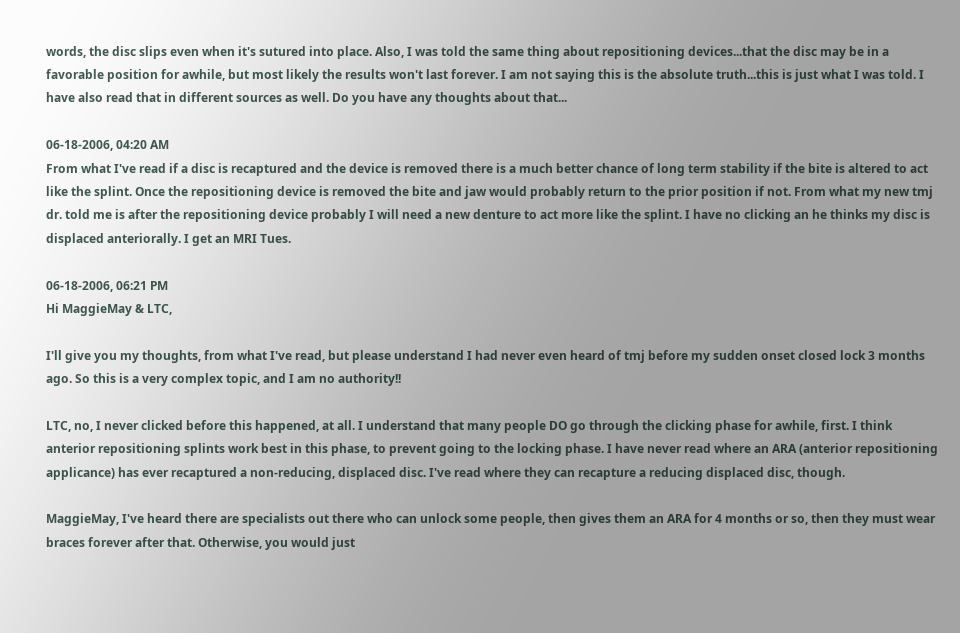words, the disc slips even when it's sutured into place. Also, I was told the same thing about repositioning devices...that the disc may be in a favorable position for awhile, but most likely the results won't last forever. I am not saying this is the absolute truth...this is just what I was told. I have also read that in different sources as well. Do you have any thoughts about that...

06-18-2006, 04:20 AM
From what I've read if a disc is recaptured and the device is removed there is a much better chance of long term stability if the bite is altered to act like the splint. Once the repositioning device is removed the bite and jaw would probably return to the prior position if not. From what my new tmj dr. told me is after the repositioning device probably I will need a new denture to act more like the splint. I have no clicking an he thinks my disc is displaced anteriorally. I get an MRI Tues.

06-18-2006, 06:21 PM
Hi MaggieMay & LTC,

I'll give you my thoughts, from what I've read, but please understand I had never even heard of tmj before my sudden onset closed lock 3 months ago. So this is a very complex topic, and I am no authority!!

LTC, no, I never clicked before this happened, at all. I understand that many people DO go through the clicking phase for awhile, first. I think anterior repositioning splints work best in this phase, to prevent going to the locking phase. I have never read where an ARA (anterior repositioning applicance) has ever recaptured a non-reducing, displaced disc. I've read where they can recapture a reducing displaced disc, though.

MaggieMay, I've heard there are specialists out there who can unlock some people, then gives them an ARA for 4 months or so, then they must wear braces forever after that. Otherwise, you would just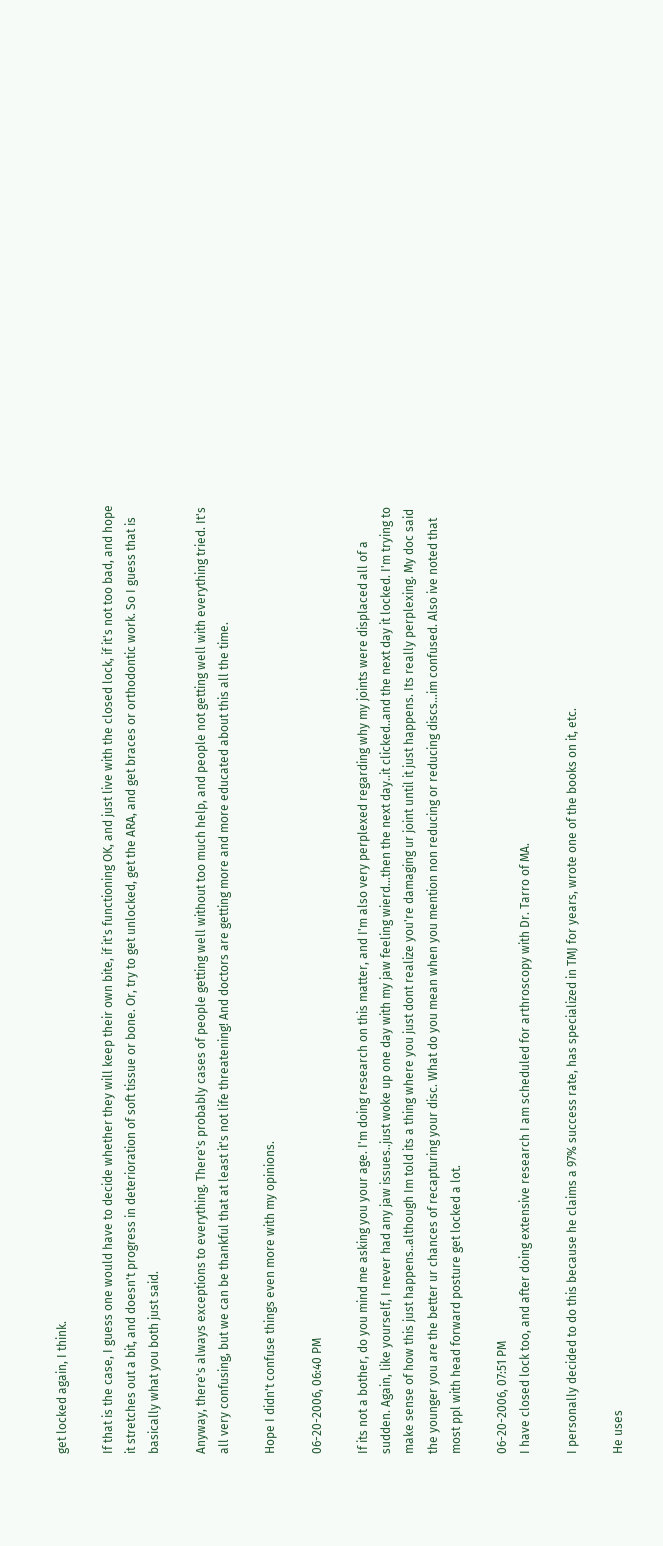get locked again, I think.

If that is the case, I guess one would have to decide whether they will keep their own bite, if it's functioning OK, and just live with the closed lock, if it's not too bad, and hope it stretches out a bit, and doesn't progress in deterioration of soft tissue or bone. Or, try to get unlocked, get the ARA, and get braces or orthodontic work. So I guess that is basically what you both just said.

Anyway, there's always exceptions to everything. There's probably cases of people getting well without too much help, and people not getting well with everything tried. It's all very confusing, but we can be thankful that at least it's not life threatening! And doctors are getting more and more educated about this all the time.

Hope I didn't confuse things even more with my opinions.

06-20-2006, 06:40 PM

If its not a bother, do you mind me asking you your age. I'm doing research on this matter, and I'm also very perplexed regarding why my joints were displaced all of a sudden. Again, like yourself, I never had any jaw issues..just woke up one day with my jaw feeling wierd...then the next day..it clicked..and the next day it locked. I'm trying to make sense of how this just happens..although Im told its a thing where you just dont realize you're damaging ur joint until it just happens. Its really perplexing. My doc said the younger you are the better ur chances of recapturing your disc. What do you mean when you mention non reducing or reducing discs...im confused. Also ive noted that most ppl with head forward posture get locked a lot.

06-20-2006, 07:51 PM
I have closed lock too, and after doing extensive research I am scheduled for arthroscopy with Dr. Tarro of MA.

I personally decided to do this because he claims a 97% success rate, has specialized in TMJ for years, wrote one of the books on it, etc.

He uses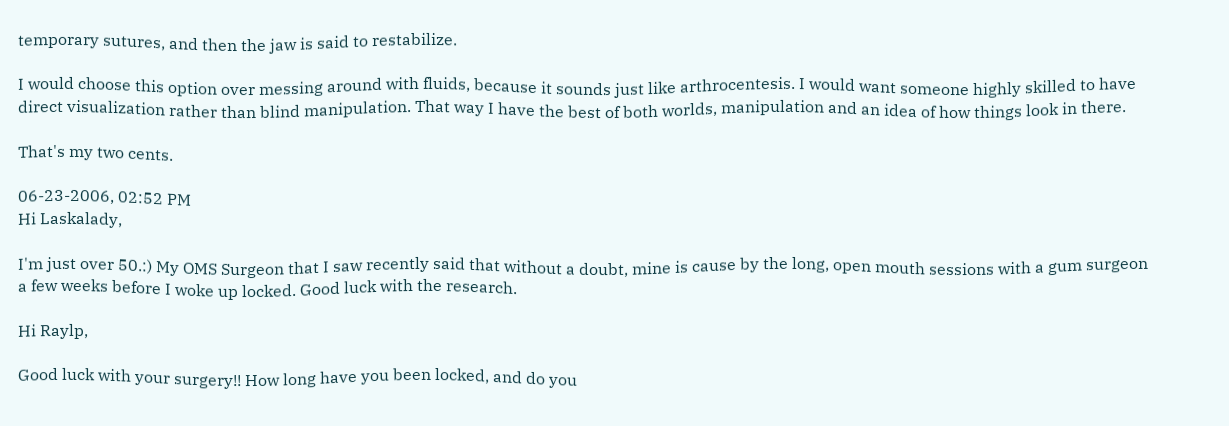temporary sutures, and then the jaw is said to restabilize.

I would choose this option over messing around with fluids, because it sounds just like arthrocentesis. I would want someone highly skilled to have direct visualization rather than blind manipulation. That way I have the best of both worlds, manipulation and an idea of how things look in there.

That's my two cents.

06-23-2006, 02:52 PM
Hi Laskalady,

I'm just over 50.:) My OMS Surgeon that I saw recently said that without a doubt, mine is cause by the long, open mouth sessions with a gum surgeon a few weeks before I woke up locked. Good luck with the research.

Hi Raylp,

Good luck with your surgery!! How long have you been locked, and do you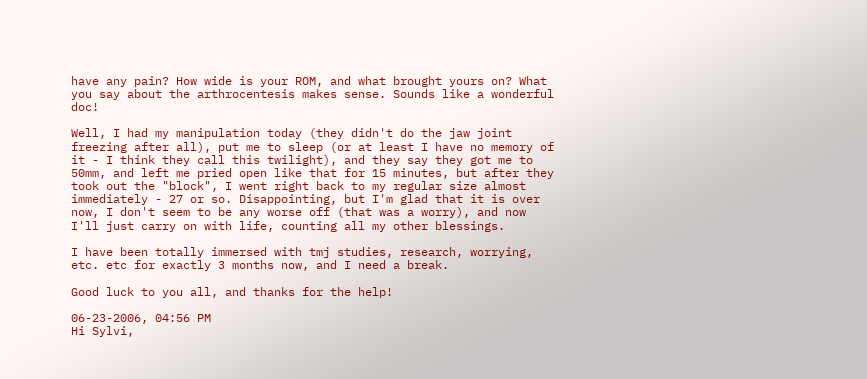have any pain? How wide is your ROM, and what brought yours on? What you say about the arthrocentesis makes sense. Sounds like a wonderful doc!

Well, I had my manipulation today (they didn't do the jaw joint freezing after all), put me to sleep (or at least I have no memory of it - I think they call this twilight), and they say they got me to 50mm, and left me pried open like that for 15 minutes, but after they took out the "block", I went right back to my regular size almost immediately - 27 or so. Disappointing, but I'm glad that it is over now, I don't seem to be any worse off (that was a worry), and now I'll just carry on with life, counting all my other blessings.

I have been totally immersed with tmj studies, research, worrying, etc. etc for exactly 3 months now, and I need a break.

Good luck to you all, and thanks for the help!

06-23-2006, 04:56 PM
Hi Sylvi,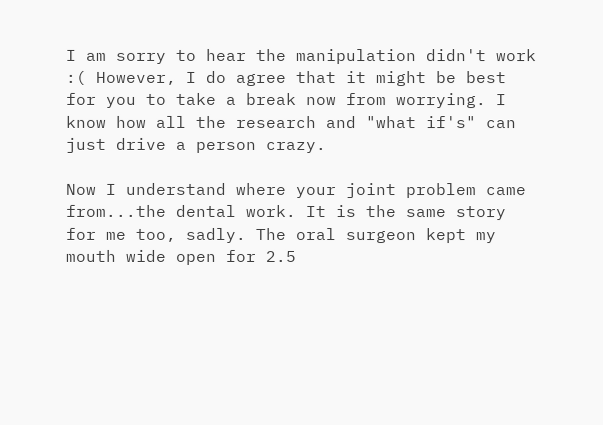I am sorry to hear the manipulation didn't work :( However, I do agree that it might be best for you to take a break now from worrying. I know how all the research and "what if's" can just drive a person crazy.

Now I understand where your joint problem came from...the dental work. It is the same story for me too, sadly. The oral surgeon kept my mouth wide open for 2.5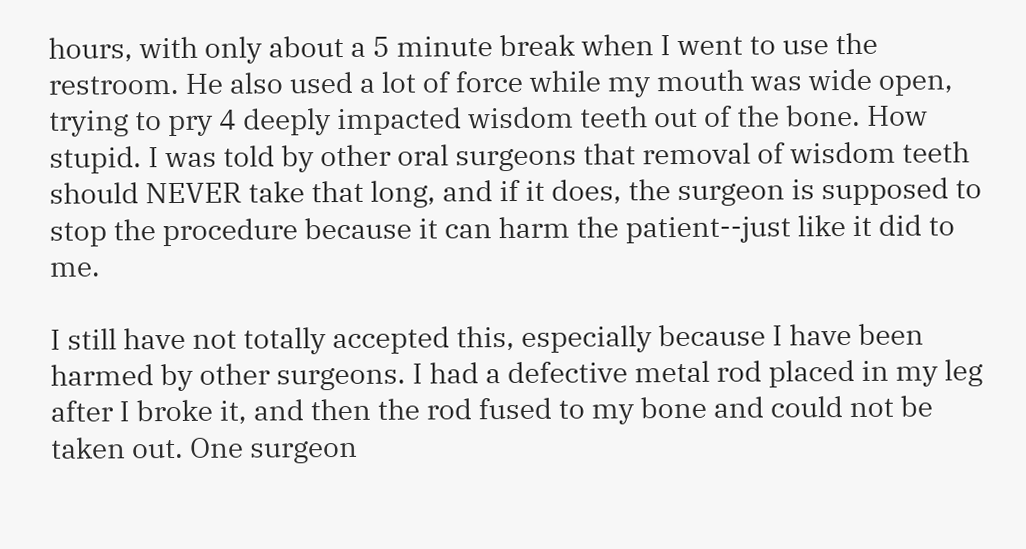hours, with only about a 5 minute break when I went to use the restroom. He also used a lot of force while my mouth was wide open, trying to pry 4 deeply impacted wisdom teeth out of the bone. How stupid. I was told by other oral surgeons that removal of wisdom teeth should NEVER take that long, and if it does, the surgeon is supposed to stop the procedure because it can harm the patient--just like it did to me.

I still have not totally accepted this, especially because I have been harmed by other surgeons. I had a defective metal rod placed in my leg after I broke it, and then the rod fused to my bone and could not be taken out. One surgeon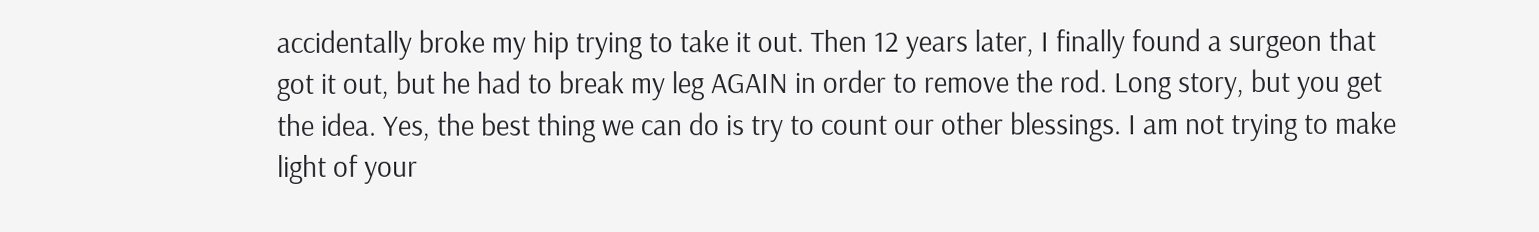accidentally broke my hip trying to take it out. Then 12 years later, I finally found a surgeon that got it out, but he had to break my leg AGAIN in order to remove the rod. Long story, but you get the idea. Yes, the best thing we can do is try to count our other blessings. I am not trying to make light of your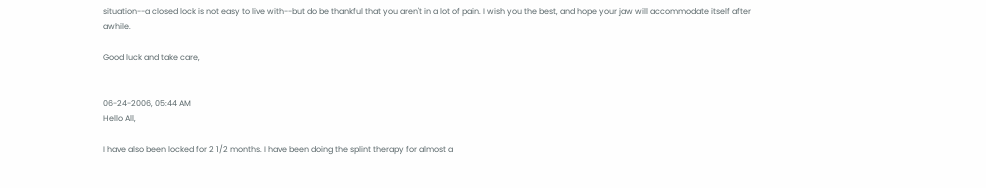situation--a closed lock is not easy to live with--but do be thankful that you aren't in a lot of pain. I wish you the best, and hope your jaw will accommodate itself after awhile.

Good luck and take care,


06-24-2006, 05:44 AM
Hello All,

I have also been locked for 2 1/2 months. I have been doing the splint therapy for almost a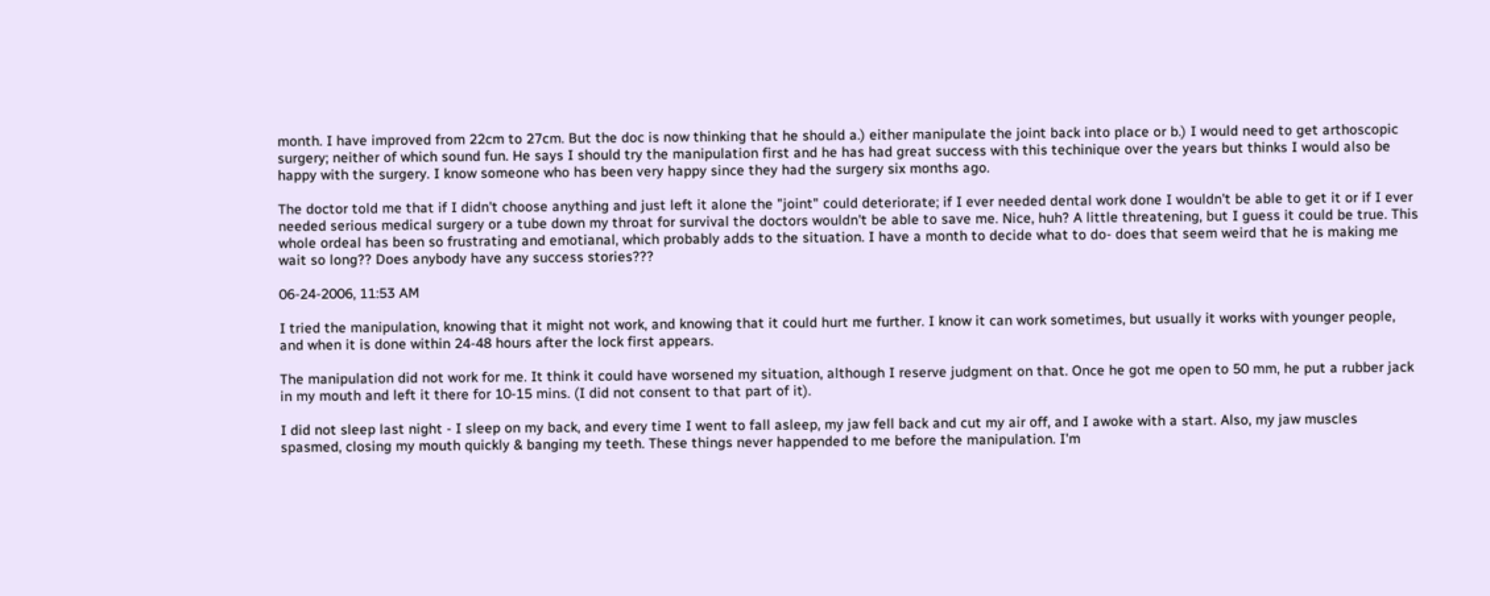month. I have improved from 22cm to 27cm. But the doc is now thinking that he should a.) either manipulate the joint back into place or b.) I would need to get arthoscopic surgery; neither of which sound fun. He says I should try the manipulation first and he has had great success with this techinique over the years but thinks I would also be happy with the surgery. I know someone who has been very happy since they had the surgery six months ago.

The doctor told me that if I didn't choose anything and just left it alone the "joint" could deteriorate; if I ever needed dental work done I wouldn't be able to get it or if I ever needed serious medical surgery or a tube down my throat for survival the doctors wouldn't be able to save me. Nice, huh? A little threatening, but I guess it could be true. This whole ordeal has been so frustrating and emotianal, which probably adds to the situation. I have a month to decide what to do- does that seem weird that he is making me wait so long?? Does anybody have any success stories???

06-24-2006, 11:53 AM

I tried the manipulation, knowing that it might not work, and knowing that it could hurt me further. I know it can work sometimes, but usually it works with younger people, and when it is done within 24-48 hours after the lock first appears.

The manipulation did not work for me. It think it could have worsened my situation, although I reserve judgment on that. Once he got me open to 50 mm, he put a rubber jack in my mouth and left it there for 10-15 mins. (I did not consent to that part of it).

I did not sleep last night - I sleep on my back, and every time I went to fall asleep, my jaw fell back and cut my air off, and I awoke with a start. Also, my jaw muscles spasmed, closing my mouth quickly & banging my teeth. These things never happended to me before the manipulation. I'm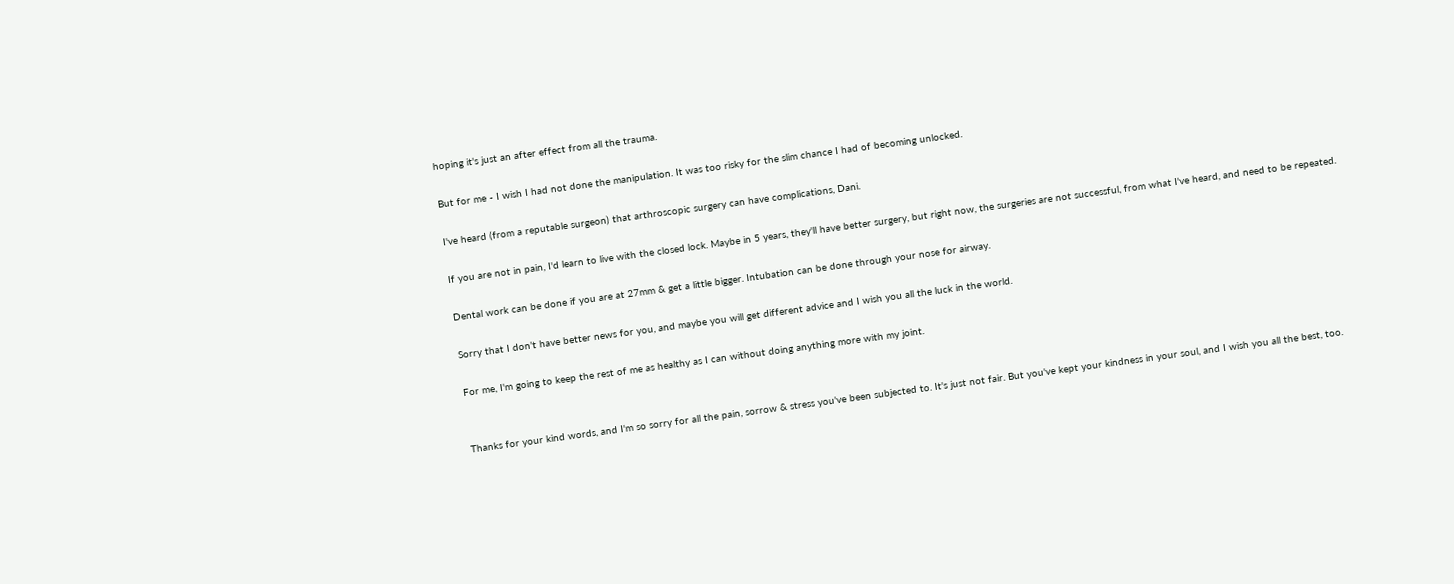hoping it's just an after effect from all the trauma.

But for me - I wish I had not done the manipulation. It was too risky for the slim chance I had of becoming unlocked.

I've heard (from a reputable surgeon) that arthroscopic surgery can have complications, Dani.

If you are not in pain, I'd learn to live with the closed lock. Maybe in 5 years, they'll have better surgery, but right now, the surgeries are not successful, from what I've heard, and need to be repeated.

Dental work can be done if you are at 27mm & get a little bigger. Intubation can be done through your nose for airway.

Sorry that I don't have better news for you, and maybe you will get different advice and I wish you all the luck in the world.

For me, I'm going to keep the rest of me as healthy as I can without doing anything more with my joint.


Thanks for your kind words, and I'm so sorry for all the pain, sorrow & stress you've been subjected to. It's just not fair. But you've kept your kindness in your soul, and I wish you all the best, too.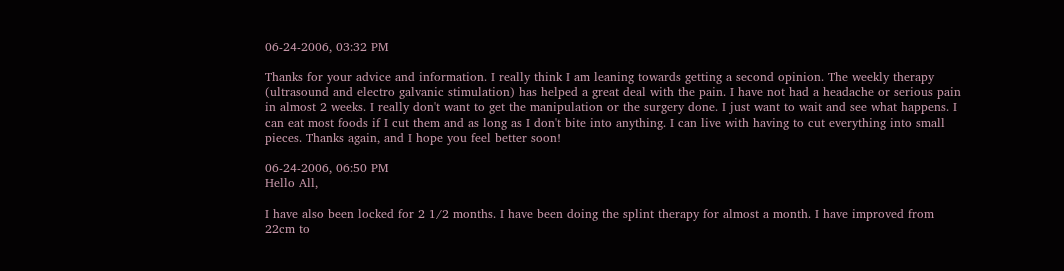06-24-2006, 03:32 PM

Thanks for your advice and information. I really think I am leaning towards getting a second opinion. The weekly therapy (ultrasound and electro galvanic stimulation) has helped a great deal with the pain. I have not had a headache or serious pain in almost 2 weeks. I really don't want to get the manipulation or the surgery done. I just want to wait and see what happens. I can eat most foods if I cut them and as long as I don't bite into anything. I can live with having to cut everything into small pieces. Thanks again, and I hope you feel better soon!

06-24-2006, 06:50 PM
Hello All,

I have also been locked for 2 1/2 months. I have been doing the splint therapy for almost a month. I have improved from 22cm to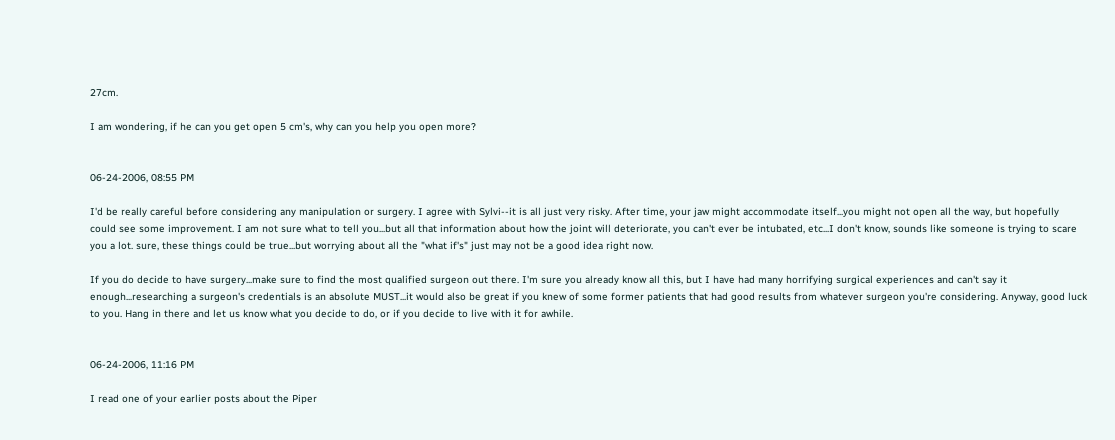27cm.

I am wondering, if he can you get open 5 cm's, why can you help you open more?


06-24-2006, 08:55 PM

I'd be really careful before considering any manipulation or surgery. I agree with Sylvi--it is all just very risky. After time, your jaw might accommodate itself...you might not open all the way, but hopefully could see some improvement. I am not sure what to tell you...but all that information about how the joint will deteriorate, you can't ever be intubated, etc...I don't know, sounds like someone is trying to scare you a lot. sure, these things could be true...but worrying about all the "what if's" just may not be a good idea right now.

If you do decide to have surgery...make sure to find the most qualified surgeon out there. I'm sure you already know all this, but I have had many horrifying surgical experiences and can't say it enough...researching a surgeon's credentials is an absolute MUST...it would also be great if you knew of some former patients that had good results from whatever surgeon you're considering. Anyway, good luck to you. Hang in there and let us know what you decide to do, or if you decide to live with it for awhile.


06-24-2006, 11:16 PM

I read one of your earlier posts about the Piper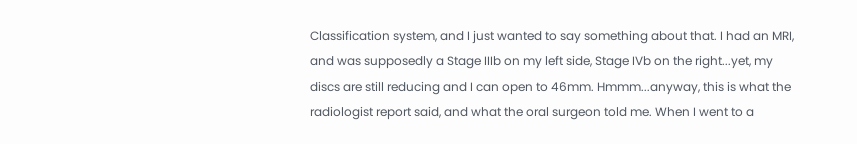Classification system, and I just wanted to say something about that. I had an MRI, and was supposedly a Stage IIIb on my left side, Stage IVb on the right...yet, my discs are still reducing and I can open to 46mm. Hmmm...anyway, this is what the radiologist report said, and what the oral surgeon told me. When I went to a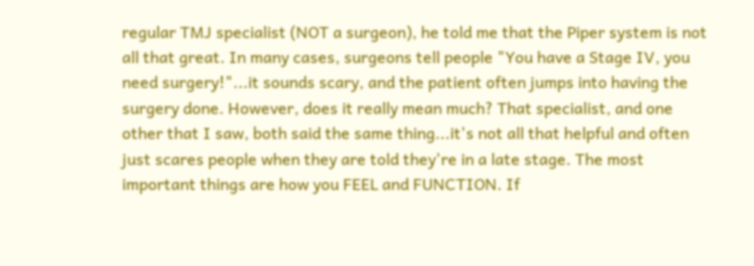regular TMJ specialist (NOT a surgeon), he told me that the Piper system is not all that great. In many cases, surgeons tell people "You have a Stage IV, you need surgery!"...it sounds scary, and the patient often jumps into having the surgery done. However, does it really mean much? That specialist, and one other that I saw, both said the same thing...it's not all that helpful and often just scares people when they are told they're in a late stage. The most important things are how you FEEL and FUNCTION. If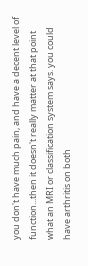you don't have much pain, and have a decent level of function...then it doesn't really matter at that point what an MRI or classification system says. you could have arthritis on both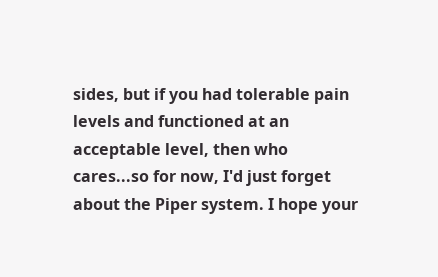sides, but if you had tolerable pain levels and functioned at an acceptable level, then who cares...so for now, I'd just forget about the Piper system. I hope your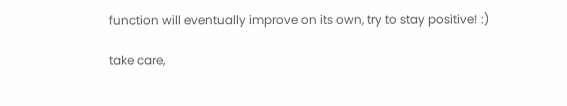function will eventually improve on its own, try to stay positive! :)

take care,